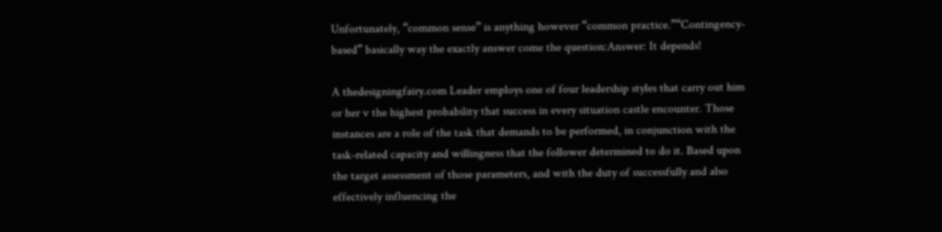Unfortunately, “common sense” is anything however “common practice.”“Contingency-based” basically way the exactly answer come the question:Answer: It depends!

A thedesigningfairy.com Leader employs one of four leadership styles that carry out him or her v the highest probability that success in every situation castle encounter. Those instances are a role of the task that demands to be performed, in conjunction with the task-related capacity and willingness that the follower determined to do it. Based upon the target assessment of those parameters, and with the duty of successfully and also effectively influencing the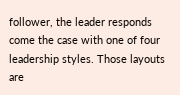follower, the leader responds come the case with one of four leadership styles. Those layouts are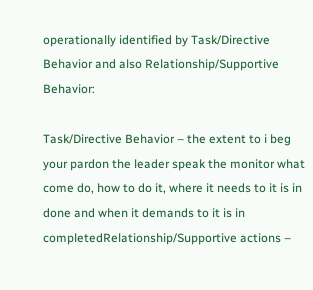operationally identified by Task/Directive Behavior and also Relationship/Supportive Behavior:

Task/Directive Behavior – the extent to i beg your pardon the leader speak the monitor what come do, how to do it, where it needs to it is in done and when it demands to it is in completedRelationship/Supportive actions –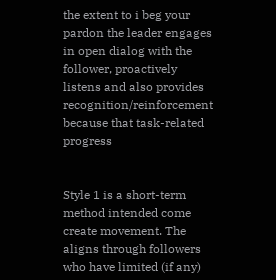the extent to i beg your pardon the leader engages in open dialog with the follower, proactively listens and also provides recognition/reinforcement because that task-related progress


Style 1 is a short-term method intended come create movement. The aligns through followers who have limited (if any)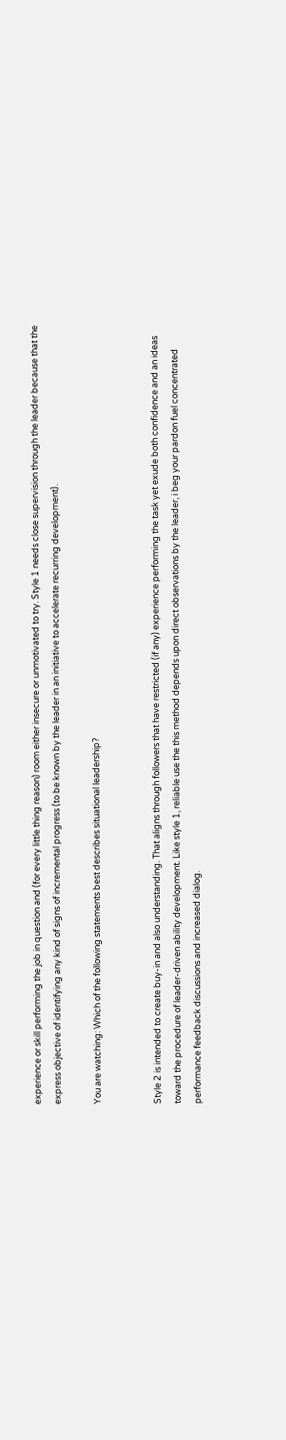experience or skill performing the job in question and (for every little thing reason) room either insecure or unmotivated to try. Style 1 needs close supervision through the leader because that the express objective of identifying any kind of signs of incremental progress (to be known by the leader in an initiative to accelerate recurring development).

You are watching: Which of the following statements best describes situational leadership?


Style 2 is intended to create buy-in and also understanding. That aligns through followers that have restricted (if any) experience performing the task yet exude both confidence and an ideas toward the procedure of leader-driven ability development. Like style 1, reliable use the this method depends upon direct observations by the leader, i beg your pardon fuel concentrated performance feedback discussions and increased dialog.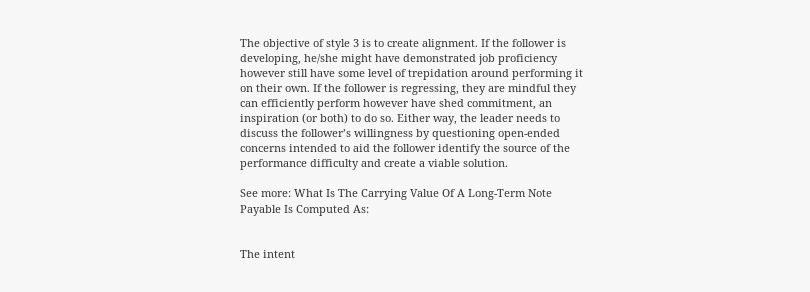The objective of style 3 is to create alignment. If the follower is developing, he/she might have demonstrated job proficiency however still have some level of trepidation around performing it on their own. If the follower is regressing, they are mindful they can efficiently perform however have shed commitment, an inspiration (or both) to do so. Either way, the leader needs to discuss the follower’s willingness by questioning open-ended concerns intended to aid the follower identify the source of the performance difficulty and create a viable solution.

See more: What Is The Carrying Value Of A Long-Term Note Payable Is Computed As:


The intent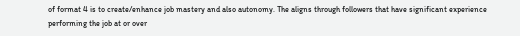of format 4 is to create/enhance job mastery and also autonomy. The aligns through followers that have significant experience performing the job at or over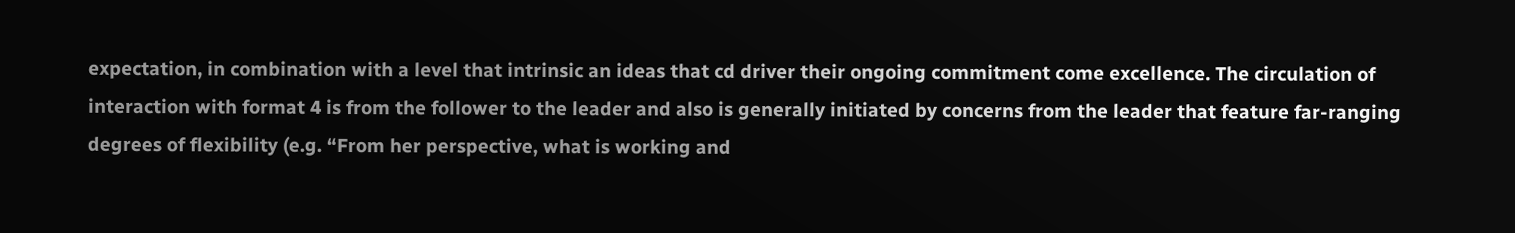expectation, in combination with a level that intrinsic an ideas that cd driver their ongoing commitment come excellence. The circulation of interaction with format 4 is from the follower to the leader and also is generally initiated by concerns from the leader that feature far-ranging degrees of flexibility (e.g. “From her perspective, what is working and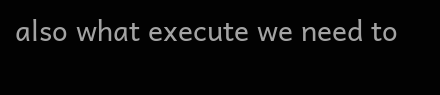also what execute we need to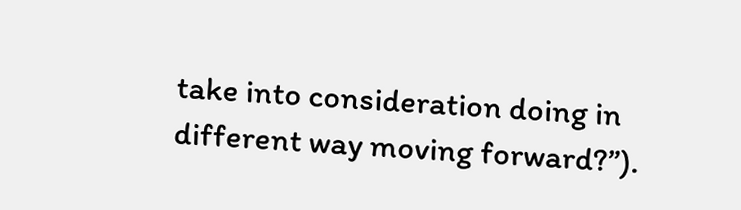take into consideration doing in different way moving forward?”).